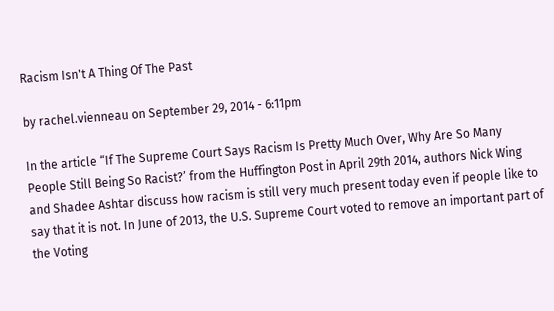Racism Isn't A Thing Of The Past

by rachel.vienneau on September 29, 2014 - 6:11pm

In the article “If The Supreme Court Says Racism Is Pretty Much Over, Why Are So Many People Still Being So Racist?’ from the Huffington Post in April 29th 2014, authors Nick Wing and Shadee Ashtar discuss how racism is still very much present today even if people like to say that it is not. In June of 2013, the U.S. Supreme Court voted to remove an important part of the Voting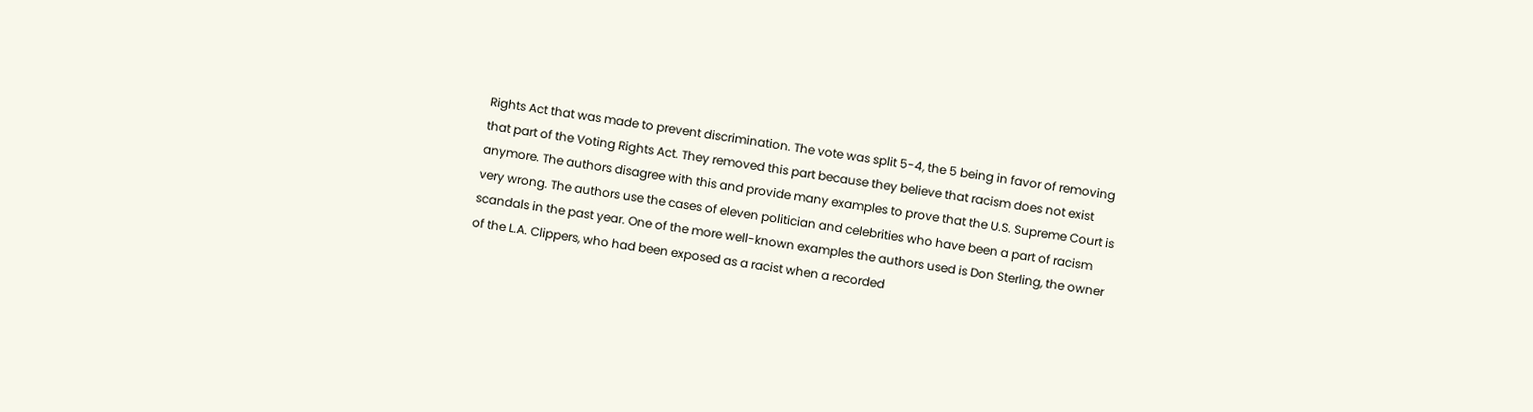Rights Act that was made to prevent discrimination. The vote was split 5-4, the 5 being in favor of removing that part of the Voting Rights Act. They removed this part because they believe that racism does not exist anymore. The authors disagree with this and provide many examples to prove that the U.S. Supreme Court is very wrong. The authors use the cases of eleven politician and celebrities who have been a part of racism scandals in the past year. One of the more well-known examples the authors used is Don Sterling, the owner of the L.A. Clippers, who had been exposed as a racist when a recorded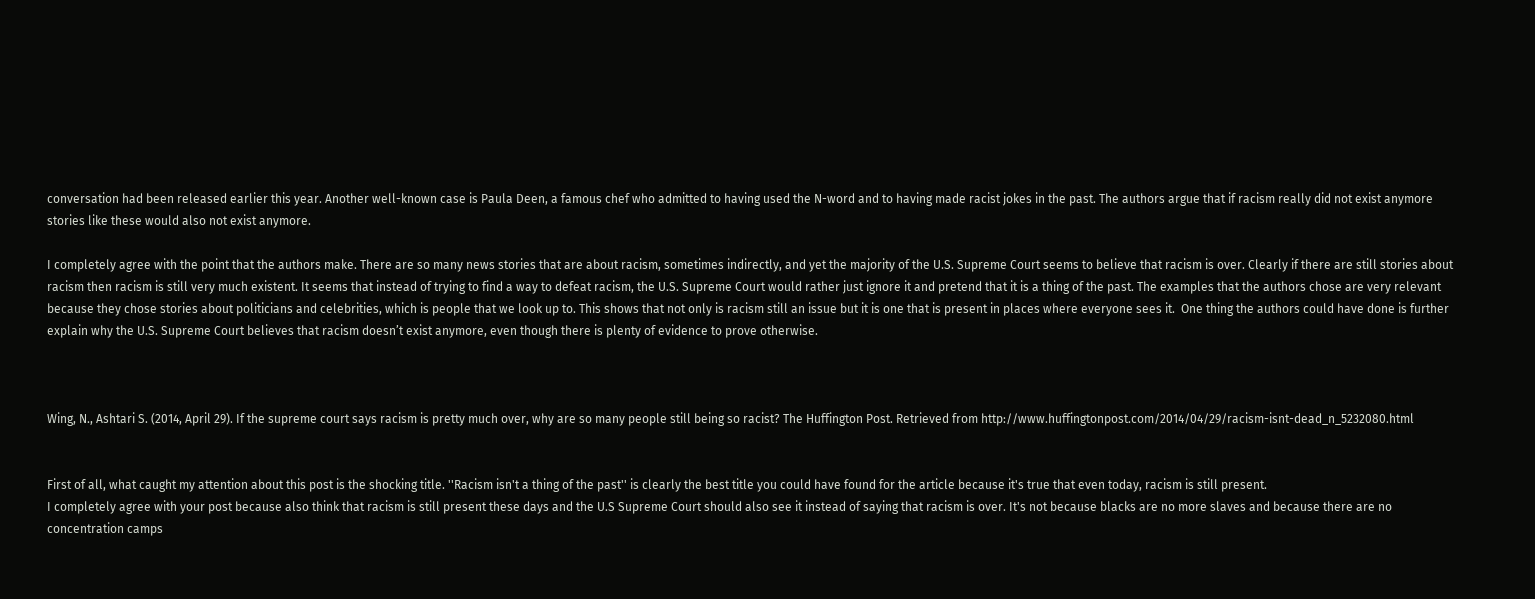conversation had been released earlier this year. Another well-known case is Paula Deen, a famous chef who admitted to having used the N-word and to having made racist jokes in the past. The authors argue that if racism really did not exist anymore stories like these would also not exist anymore.

I completely agree with the point that the authors make. There are so many news stories that are about racism, sometimes indirectly, and yet the majority of the U.S. Supreme Court seems to believe that racism is over. Clearly if there are still stories about racism then racism is still very much existent. It seems that instead of trying to find a way to defeat racism, the U.S. Supreme Court would rather just ignore it and pretend that it is a thing of the past. The examples that the authors chose are very relevant because they chose stories about politicians and celebrities, which is people that we look up to. This shows that not only is racism still an issue but it is one that is present in places where everyone sees it.  One thing the authors could have done is further explain why the U.S. Supreme Court believes that racism doesn’t exist anymore, even though there is plenty of evidence to prove otherwise.



Wing, N., Ashtari S. (2014, April 29). If the supreme court says racism is pretty much over, why are so many people still being so racist? The Huffington Post. Retrieved from http://www.huffingtonpost.com/2014/04/29/racism-isnt-dead_n_5232080.html


First of all, what caught my attention about this post is the shocking title. ''Racism isn't a thing of the past'' is clearly the best title you could have found for the article because it's true that even today, racism is still present.
I completely agree with your post because also think that racism is still present these days and the U.S Supreme Court should also see it instead of saying that racism is over. It's not because blacks are no more slaves and because there are no concentration camps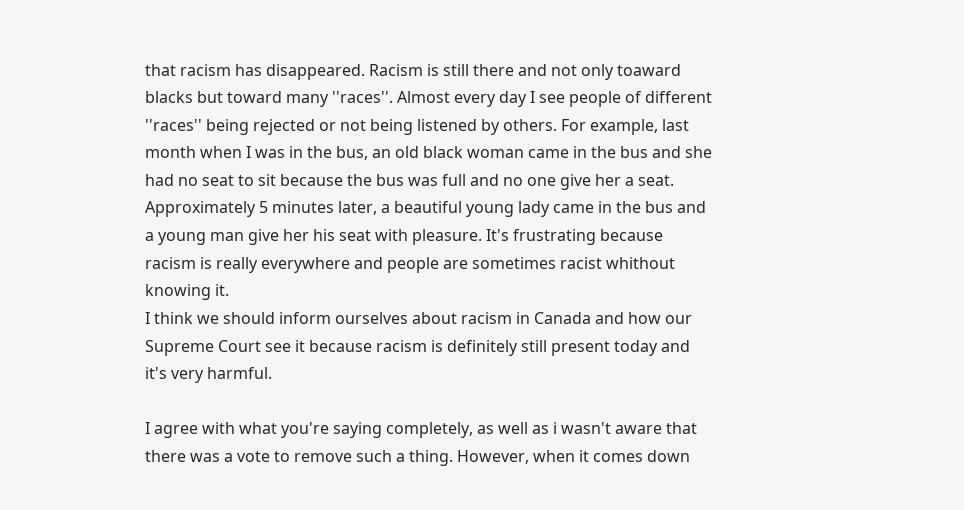that racism has disappeared. Racism is still there and not only toaward blacks but toward many ''races''. Almost every day I see people of different ''races'' being rejected or not being listened by others. For example, last month when I was in the bus, an old black woman came in the bus and she had no seat to sit because the bus was full and no one give her a seat. Approximately 5 minutes later, a beautiful young lady came in the bus and a young man give her his seat with pleasure. It's frustrating because racism is really everywhere and people are sometimes racist whithout knowing it.
I think we should inform ourselves about racism in Canada and how our Supreme Court see it because racism is definitely still present today and it's very harmful.

I agree with what you're saying completely, as well as i wasn't aware that there was a vote to remove such a thing. However, when it comes down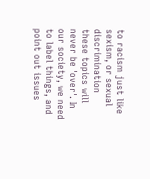to racism just like sexism, or sexual discrimination these topics will never be 'over'. In our society, we need to label things, and point out issues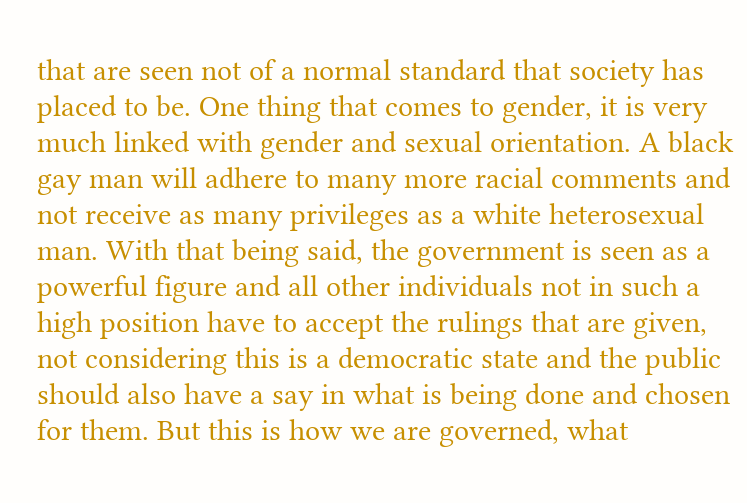that are seen not of a normal standard that society has placed to be. One thing that comes to gender, it is very much linked with gender and sexual orientation. A black gay man will adhere to many more racial comments and not receive as many privileges as a white heterosexual man. With that being said, the government is seen as a powerful figure and all other individuals not in such a high position have to accept the rulings that are given, not considering this is a democratic state and the public should also have a say in what is being done and chosen for them. But this is how we are governed, what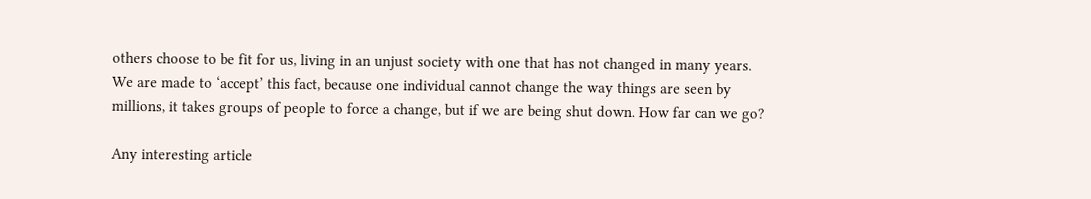others choose to be fit for us, living in an unjust society with one that has not changed in many years. We are made to ‘accept’ this fact, because one individual cannot change the way things are seen by millions, it takes groups of people to force a change, but if we are being shut down. How far can we go?

Any interesting article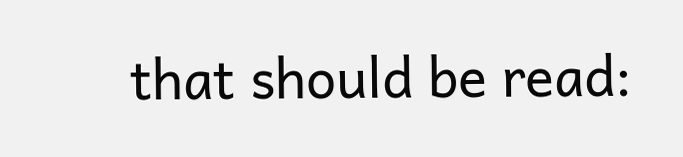that should be read: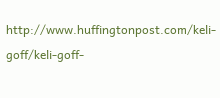http://www.huffingtonpost.com/keli-goff/keli-goff-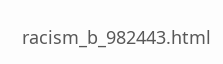racism_b_982443.html